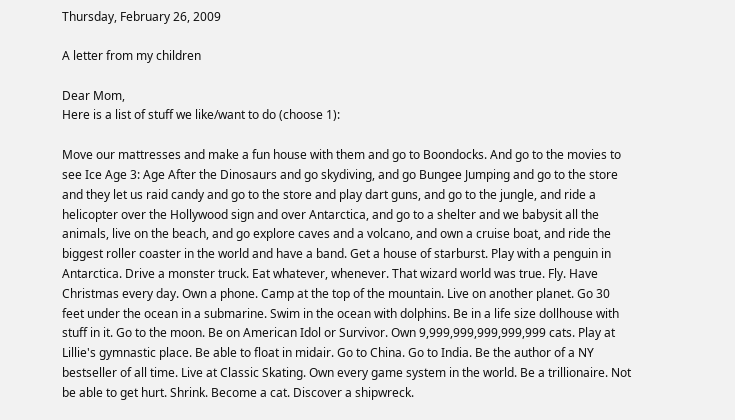Thursday, February 26, 2009

A letter from my children

Dear Mom,
Here is a list of stuff we like/want to do (choose 1):

Move our mattresses and make a fun house with them and go to Boondocks. And go to the movies to see Ice Age 3: Age After the Dinosaurs and go skydiving, and go Bungee Jumping and go to the store and they let us raid candy and go to the store and play dart guns, and go to the jungle, and ride a helicopter over the Hollywood sign and over Antarctica, and go to a shelter and we babysit all the animals, live on the beach, and go explore caves and a volcano, and own a cruise boat, and ride the biggest roller coaster in the world and have a band. Get a house of starburst. Play with a penguin in Antarctica. Drive a monster truck. Eat whatever, whenever. That wizard world was true. Fly. Have Christmas every day. Own a phone. Camp at the top of the mountain. Live on another planet. Go 30 feet under the ocean in a submarine. Swim in the ocean with dolphins. Be in a life size dollhouse with stuff in it. Go to the moon. Be on American Idol or Survivor. Own 9,999,999,999,999,999 cats. Play at Lillie's gymnastic place. Be able to float in midair. Go to China. Go to India. Be the author of a NY bestseller of all time. Live at Classic Skating. Own every game system in the world. Be a trillionaire. Not be able to get hurt. Shrink. Become a cat. Discover a shipwreck.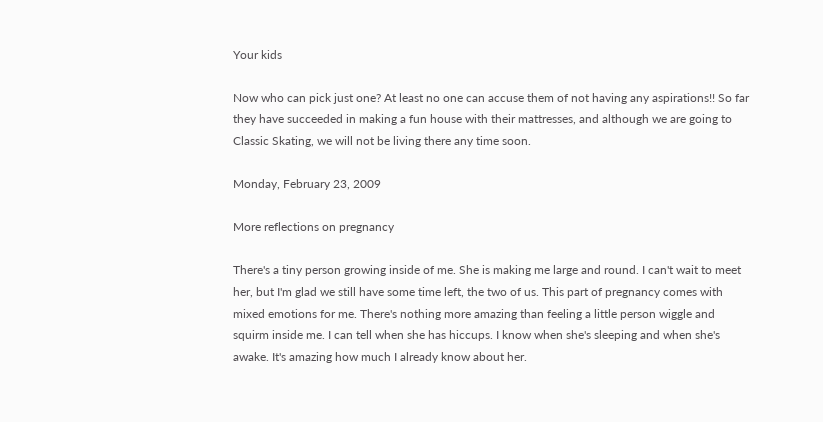Your kids

Now who can pick just one? At least no one can accuse them of not having any aspirations!! So far they have succeeded in making a fun house with their mattresses, and although we are going to Classic Skating, we will not be living there any time soon.

Monday, February 23, 2009

More reflections on pregnancy

There's a tiny person growing inside of me. She is making me large and round. I can't wait to meet her, but I'm glad we still have some time left, the two of us. This part of pregnancy comes with mixed emotions for me. There's nothing more amazing than feeling a little person wiggle and squirm inside me. I can tell when she has hiccups. I know when she's sleeping and when she's awake. It's amazing how much I already know about her.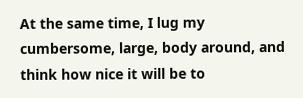At the same time, I lug my cumbersome, large, body around, and think how nice it will be to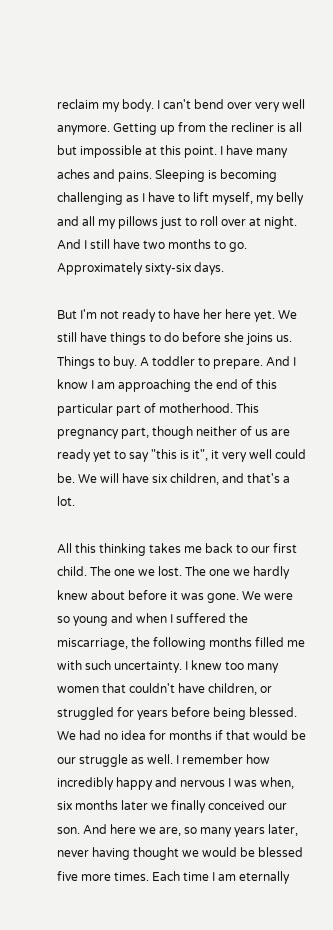reclaim my body. I can't bend over very well anymore. Getting up from the recliner is all but impossible at this point. I have many aches and pains. Sleeping is becoming challenging as I have to lift myself, my belly and all my pillows just to roll over at night. And I still have two months to go. Approximately sixty-six days.

But I'm not ready to have her here yet. We still have things to do before she joins us. Things to buy. A toddler to prepare. And I know I am approaching the end of this particular part of motherhood. This pregnancy part, though neither of us are ready yet to say "this is it", it very well could be. We will have six children, and that's a lot.

All this thinking takes me back to our first child. The one we lost. The one we hardly knew about before it was gone. We were so young and when I suffered the miscarriage, the following months filled me with such uncertainty. I knew too many women that couldn't have children, or struggled for years before being blessed. We had no idea for months if that would be our struggle as well. I remember how incredibly happy and nervous I was when, six months later we finally conceived our son. And here we are, so many years later, never having thought we would be blessed five more times. Each time I am eternally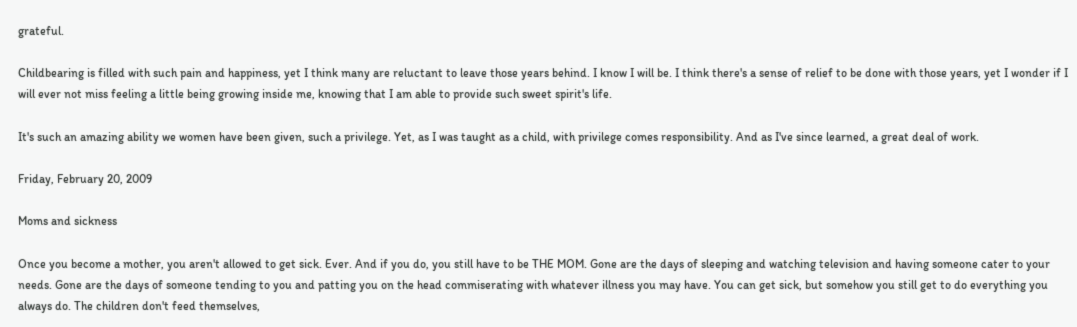grateful.

Childbearing is filled with such pain and happiness, yet I think many are reluctant to leave those years behind. I know I will be. I think there's a sense of relief to be done with those years, yet I wonder if I will ever not miss feeling a little being growing inside me, knowing that I am able to provide such sweet spirit's life.

It's such an amazing ability we women have been given, such a privilege. Yet, as I was taught as a child, with privilege comes responsibility. And as I've since learned, a great deal of work.

Friday, February 20, 2009

Moms and sickness

Once you become a mother, you aren't allowed to get sick. Ever. And if you do, you still have to be THE MOM. Gone are the days of sleeping and watching television and having someone cater to your needs. Gone are the days of someone tending to you and patting you on the head commiserating with whatever illness you may have. You can get sick, but somehow you still get to do everything you always do. The children don't feed themselves,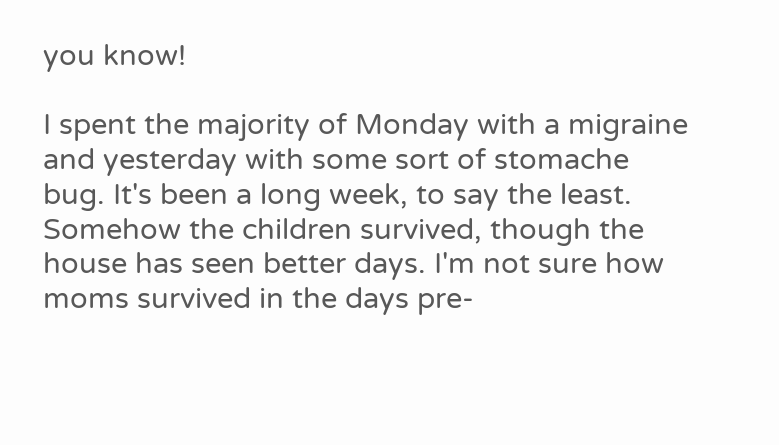you know!

I spent the majority of Monday with a migraine and yesterday with some sort of stomache bug. It's been a long week, to say the least. Somehow the children survived, though the house has seen better days. I'm not sure how moms survived in the days pre-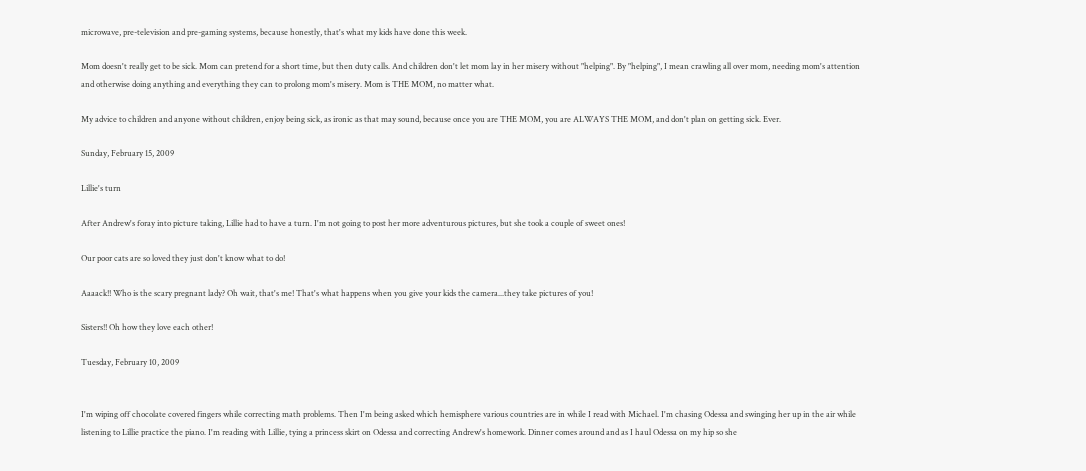microwave, pre-television and pre-gaming systems, because honestly, that's what my kids have done this week.

Mom doesn't really get to be sick. Mom can pretend for a short time, but then duty calls. And children don't let mom lay in her misery without "helping". By "helping", I mean crawling all over mom, needing mom's attention and otherwise doing anything and everything they can to prolong mom's misery. Mom is THE MOM, no matter what.

My advice to children and anyone without children, enjoy being sick, as ironic as that may sound, because once you are THE MOM, you are ALWAYS THE MOM, and don't plan on getting sick. Ever.

Sunday, February 15, 2009

Lillie's turn

After Andrew's foray into picture taking, Lillie had to have a turn. I'm not going to post her more adventurous pictures, but she took a couple of sweet ones!

Our poor cats are so loved they just don't know what to do!

Aaaack!! Who is the scary pregnant lady? Oh wait, that's me! That's what happens when you give your kids the camera...they take pictures of you!

Sisters!! Oh how they love each other!

Tuesday, February 10, 2009


I'm wiping off chocolate covered fingers while correcting math problems. Then I'm being asked which hemisphere various countries are in while I read with Michael. I'm chasing Odessa and swinging her up in the air while listening to Lillie practice the piano. I'm reading with Lillie, tying a princess skirt on Odessa and correcting Andrew's homework. Dinner comes around and as I haul Odessa on my hip so she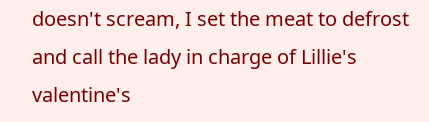doesn't scream, I set the meat to defrost and call the lady in charge of Lillie's valentine's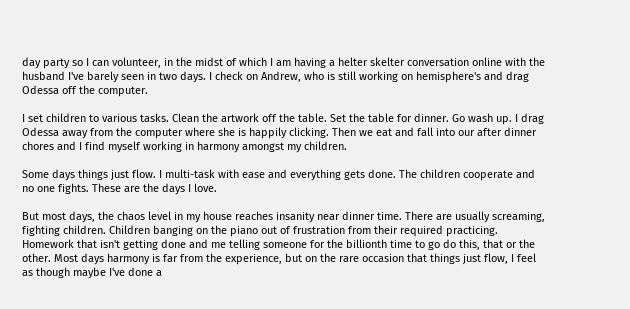day party so I can volunteer, in the midst of which I am having a helter skelter conversation online with the husband I've barely seen in two days. I check on Andrew, who is still working on hemisphere's and drag Odessa off the computer.

I set children to various tasks. Clean the artwork off the table. Set the table for dinner. Go wash up. I drag Odessa away from the computer where she is happily clicking. Then we eat and fall into our after dinner chores and I find myself working in harmony amongst my children.

Some days things just flow. I multi-task with ease and everything gets done. The children cooperate and no one fights. These are the days I love.

But most days, the chaos level in my house reaches insanity near dinner time. There are usually screaming, fighting children. Children banging on the piano out of frustration from their required practicing. Homework that isn't getting done and me telling someone for the billionth time to go do this, that or the other. Most days harmony is far from the experience, but on the rare occasion that things just flow, I feel as though maybe I've done a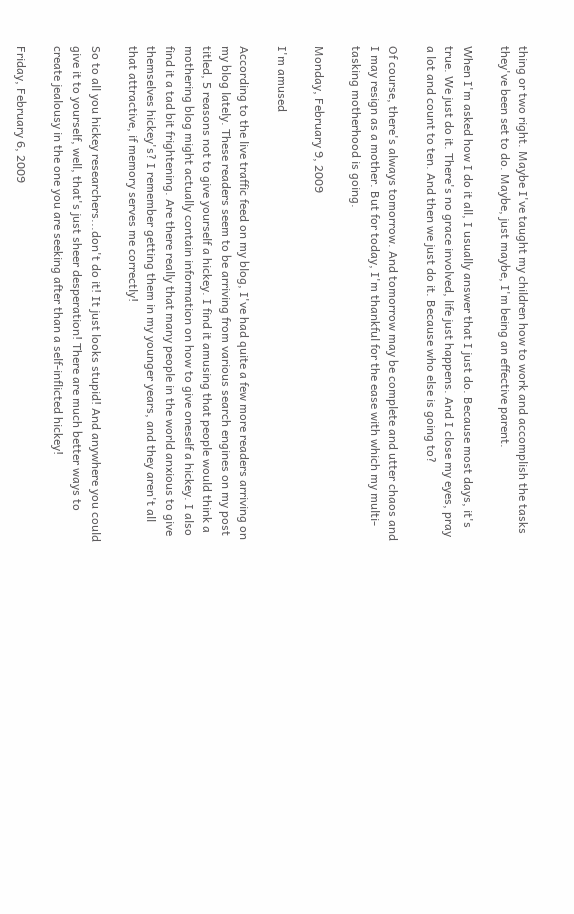thing or two right. Maybe I've taught my children how to work and accomplish the tasks they've been set to do. Maybe, just maybe, I'm being an effective parent.

When I'm asked how I do it all, I usually answer that I just do. Because most days, it's true. We just do it. There's no grace involved, life just happens. And I close my eyes, pray a lot and count to ten. And then we just do it. Because who else is going to?

Of course, there's always tomorrow. And tomorrow may be complete and utter chaos and I may resign as a mother. But for today, I'm thankful for the ease with which my multi-tasking motherhood is going.

Monday, February 9, 2009

I'm amused

According to the live traffic feed on my blog, I've had quite a few more readers arriving on my blog lately. These readers seem to be arriving from various search engines on my post titled, 5 reasons not to give yourself a hickey. I find it amusing that people would think a mothering blog might actually contain information on how to give oneself a hickey. I also find it a tad bit frightening. Are there really that many people in the world anxious to give themselves hickey's? I remember getting them in my younger years, and they aren't all that attractive, if memory serves me correctly!

So to all you hickey researchers...don't do it! It just looks stupid! And anywhere you could give it to yourself, well, that's just sheer desperation! There are much better ways to create jealousy in the one you are seeking after than a self-inflicted hickey!

Friday, February 6, 2009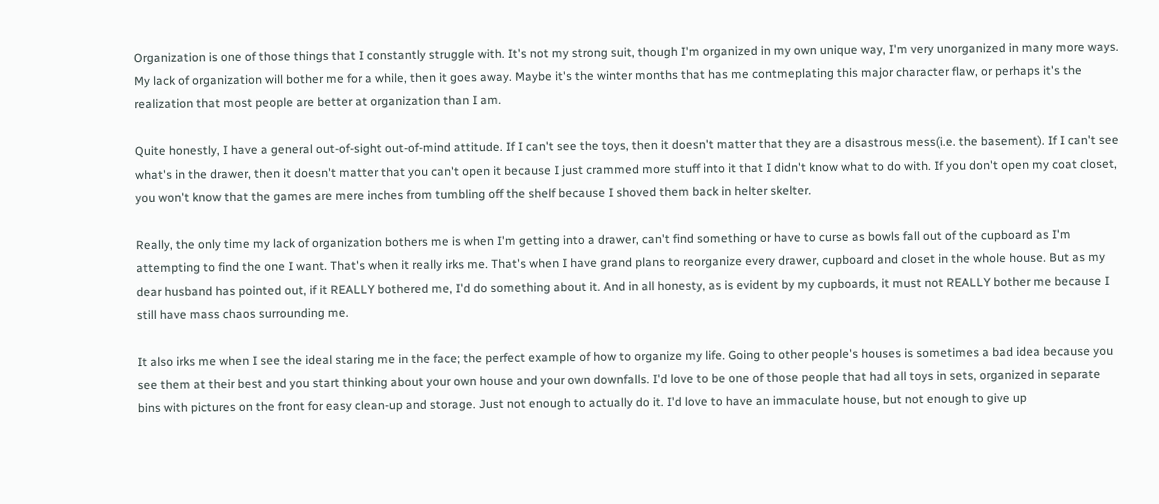Organization is one of those things that I constantly struggle with. It's not my strong suit, though I'm organized in my own unique way, I'm very unorganized in many more ways. My lack of organization will bother me for a while, then it goes away. Maybe it's the winter months that has me contmeplating this major character flaw, or perhaps it's the realization that most people are better at organization than I am.

Quite honestly, I have a general out-of-sight out-of-mind attitude. If I can't see the toys, then it doesn't matter that they are a disastrous mess(i.e. the basement). If I can't see what's in the drawer, then it doesn't matter that you can't open it because I just crammed more stuff into it that I didn't know what to do with. If you don't open my coat closet, you won't know that the games are mere inches from tumbling off the shelf because I shoved them back in helter skelter.

Really, the only time my lack of organization bothers me is when I'm getting into a drawer, can't find something or have to curse as bowls fall out of the cupboard as I'm attempting to find the one I want. That's when it really irks me. That's when I have grand plans to reorganize every drawer, cupboard and closet in the whole house. But as my dear husband has pointed out, if it REALLY bothered me, I'd do something about it. And in all honesty, as is evident by my cupboards, it must not REALLY bother me because I still have mass chaos surrounding me.

It also irks me when I see the ideal staring me in the face; the perfect example of how to organize my life. Going to other people's houses is sometimes a bad idea because you see them at their best and you start thinking about your own house and your own downfalls. I'd love to be one of those people that had all toys in sets, organized in separate bins with pictures on the front for easy clean-up and storage. Just not enough to actually do it. I'd love to have an immaculate house, but not enough to give up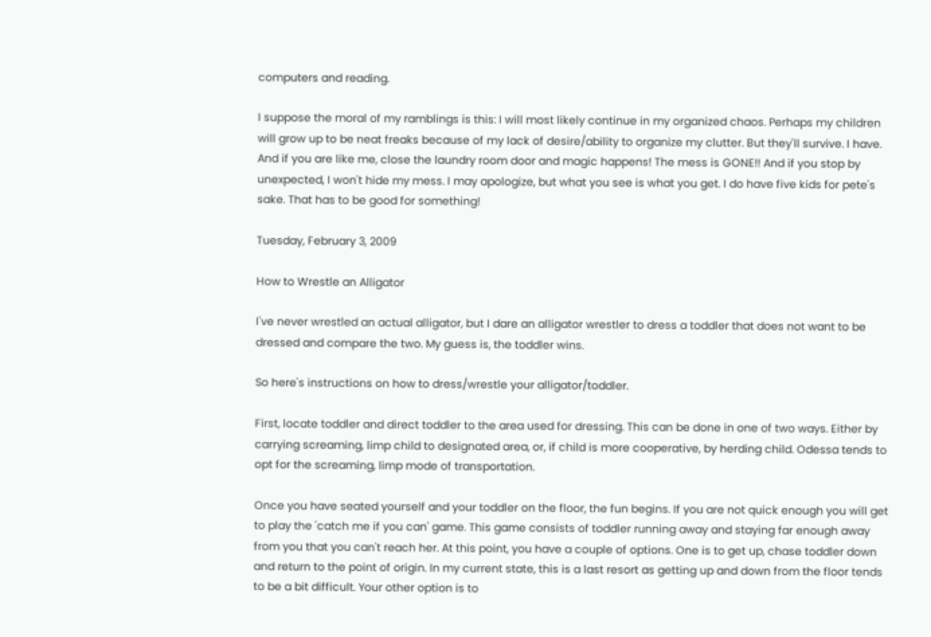computers and reading.

I suppose the moral of my ramblings is this: I will most likely continue in my organized chaos. Perhaps my children will grow up to be neat freaks because of my lack of desire/ability to organize my clutter. But they'll survive. I have. And if you are like me, close the laundry room door and magic happens! The mess is GONE!! And if you stop by unexpected, I won't hide my mess. I may apologize, but what you see is what you get. I do have five kids for pete's sake. That has to be good for something!

Tuesday, February 3, 2009

How to Wrestle an Alligator

I've never wrestled an actual alligator, but I dare an alligator wrestler to dress a toddler that does not want to be dressed and compare the two. My guess is, the toddler wins.

So here's instructions on how to dress/wrestle your alligator/toddler.

First, locate toddler and direct toddler to the area used for dressing. This can be done in one of two ways. Either by carrying screaming, limp child to designated area, or, if child is more cooperative, by herding child. Odessa tends to opt for the screaming, limp mode of transportation.

Once you have seated yourself and your toddler on the floor, the fun begins. If you are not quick enough you will get to play the 'catch me if you can' game. This game consists of toddler running away and staying far enough away from you that you can't reach her. At this point, you have a couple of options. One is to get up, chase toddler down and return to the point of origin. In my current state, this is a last resort as getting up and down from the floor tends to be a bit difficult. Your other option is to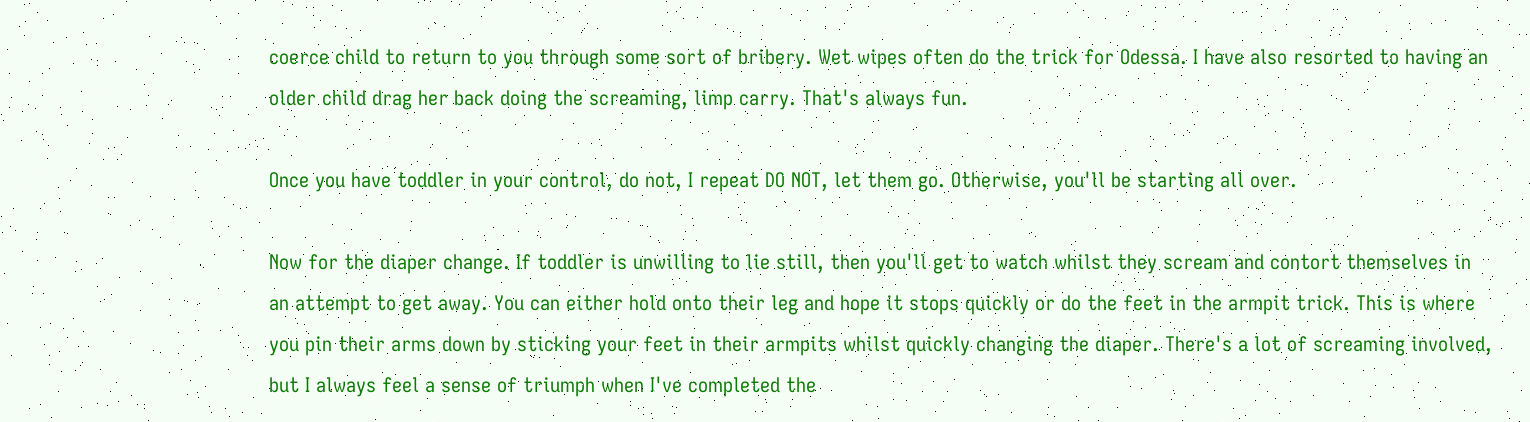coerce child to return to you through some sort of bribery. Wet wipes often do the trick for Odessa. I have also resorted to having an older child drag her back doing the screaming, limp carry. That's always fun.

Once you have toddler in your control, do not, I repeat DO NOT, let them go. Otherwise, you'll be starting all over.

Now for the diaper change. If toddler is unwilling to lie still, then you'll get to watch whilst they scream and contort themselves in an attempt to get away. You can either hold onto their leg and hope it stops quickly or do the feet in the armpit trick. This is where you pin their arms down by sticking your feet in their armpits whilst quickly changing the diaper. There's a lot of screaming involved, but I always feel a sense of triumph when I've completed the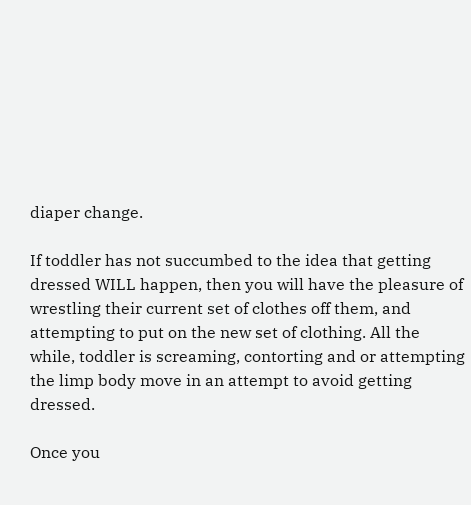diaper change.

If toddler has not succumbed to the idea that getting dressed WILL happen, then you will have the pleasure of wrestling their current set of clothes off them, and attempting to put on the new set of clothing. All the while, toddler is screaming, contorting and or attempting the limp body move in an attempt to avoid getting dressed.

Once you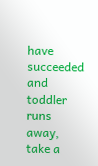have succeeded and toddler runs away, take a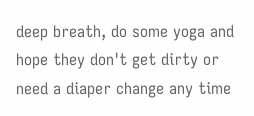deep breath, do some yoga and hope they don't get dirty or need a diaper change any time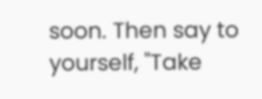soon. Then say to yourself, "Take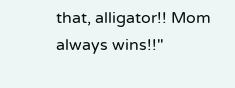that, alligator!! Mom always wins!!"